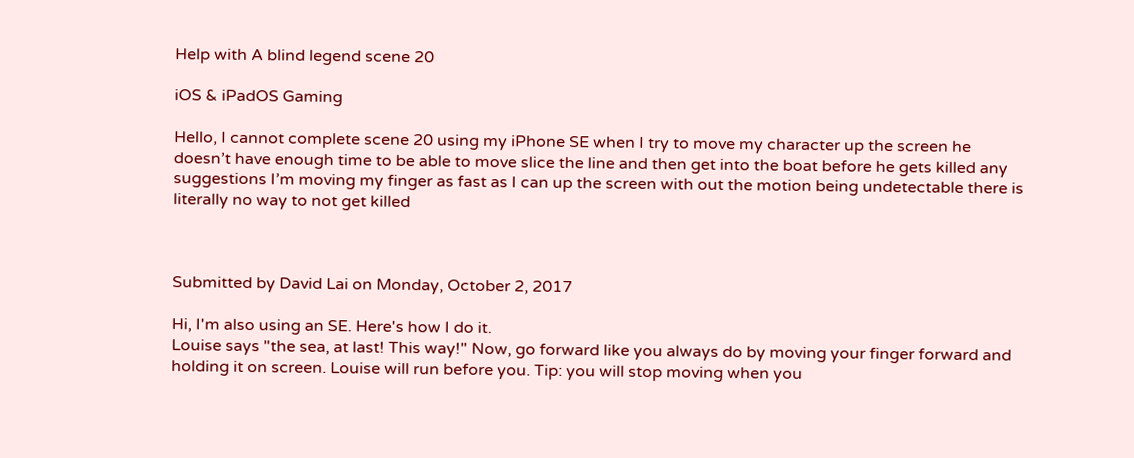Help with A blind legend scene 20

iOS & iPadOS Gaming

Hello, I cannot complete scene 20 using my iPhone SE when I try to move my character up the screen he doesn’t have enough time to be able to move slice the line and then get into the boat before he gets killed any suggestions I’m moving my finger as fast as I can up the screen with out the motion being undetectable there is literally no way to not get killed



Submitted by David Lai on Monday, October 2, 2017

Hi, I'm also using an SE. Here's how I do it.
Louise says "the sea, at last! This way!" Now, go forward like you always do by moving your finger forward and holding it on screen. Louise will run before you. Tip: you will stop moving when you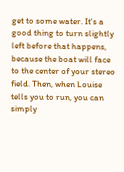get to some water. It's a good thing to turn slightly left before that happens, because the boat will face to the center of your stereo field. Then, when Louise tells you to run, you can simply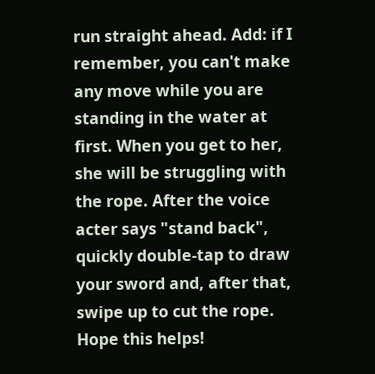run straight ahead. Add: if I remember, you can't make any move while you are standing in the water at first. When you get to her, she will be struggling with the rope. After the voice acter says "stand back", quickly double-tap to draw your sword and, after that, swipe up to cut the rope. Hope this helps!